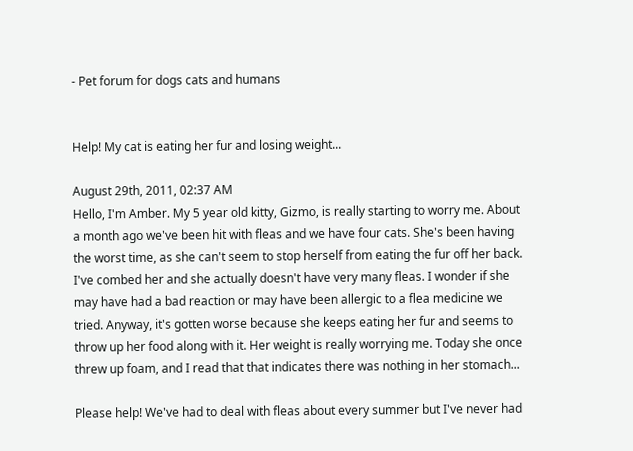- Pet forum for dogs cats and humans


Help! My cat is eating her fur and losing weight...

August 29th, 2011, 02:37 AM
Hello, I'm Amber. My 5 year old kitty, Gizmo, is really starting to worry me. About a month ago we've been hit with fleas and we have four cats. She's been having the worst time, as she can't seem to stop herself from eating the fur off her back. I've combed her and she actually doesn't have very many fleas. I wonder if she may have had a bad reaction or may have been allergic to a flea medicine we tried. Anyway, it's gotten worse because she keeps eating her fur and seems to throw up her food along with it. Her weight is really worrying me. Today she once threw up foam, and I read that that indicates there was nothing in her stomach...

Please help! We've had to deal with fleas about every summer but I've never had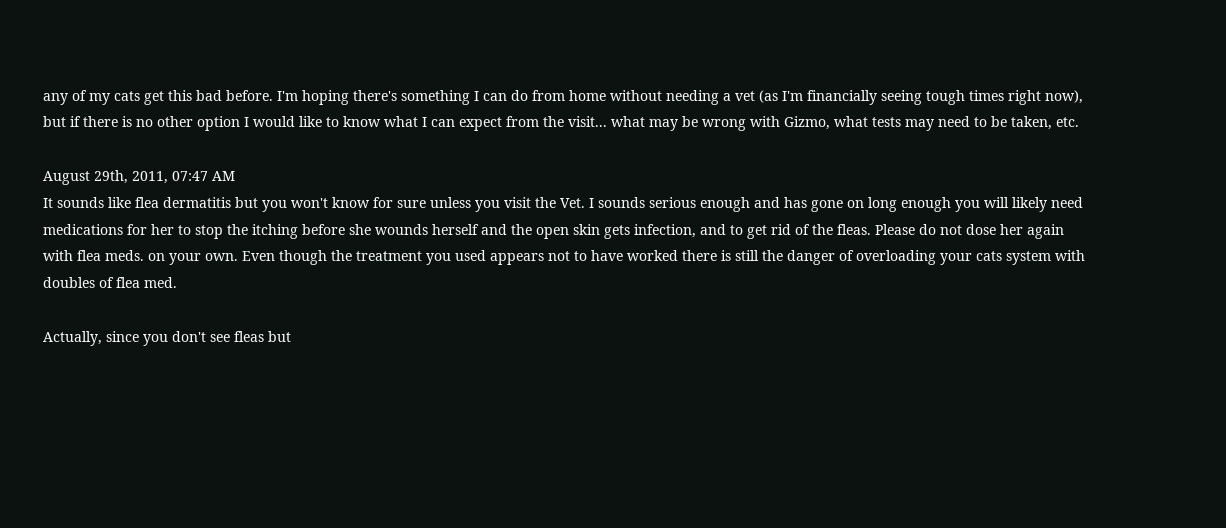any of my cats get this bad before. I'm hoping there's something I can do from home without needing a vet (as I'm financially seeing tough times right now), but if there is no other option I would like to know what I can expect from the visit... what may be wrong with Gizmo, what tests may need to be taken, etc.

August 29th, 2011, 07:47 AM
It sounds like flea dermatitis but you won't know for sure unless you visit the Vet. I sounds serious enough and has gone on long enough you will likely need medications for her to stop the itching before she wounds herself and the open skin gets infection, and to get rid of the fleas. Please do not dose her again with flea meds. on your own. Even though the treatment you used appears not to have worked there is still the danger of overloading your cats system with doubles of flea med.

Actually, since you don't see fleas but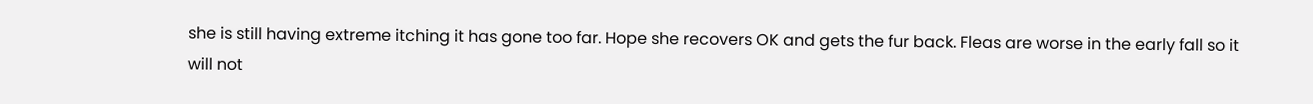she is still having extreme itching it has gone too far. Hope she recovers OK and gets the fur back. Fleas are worse in the early fall so it will not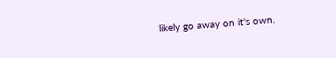likely go away on it's own.